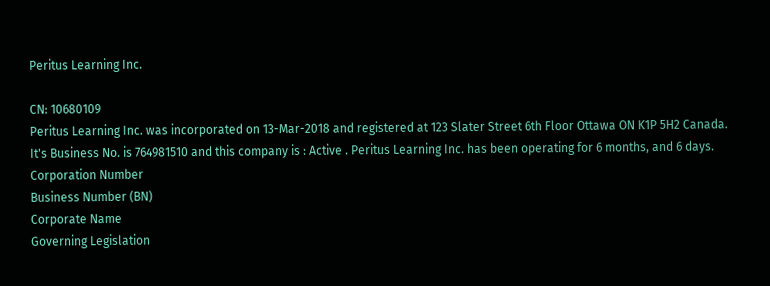Peritus Learning Inc.

CN: 10680109
Peritus Learning Inc. was incorporated on 13-Mar-2018 and registered at 123 Slater Street 6th Floor Ottawa ON K1P 5H2 Canada. It's Business No. is 764981510 and this company is : Active . Peritus Learning Inc. has been operating for 6 months, and 6 days.
Corporation Number
Business Number (BN)
Corporate Name
Governing Legislation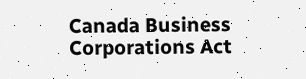Canada Business Corporations Act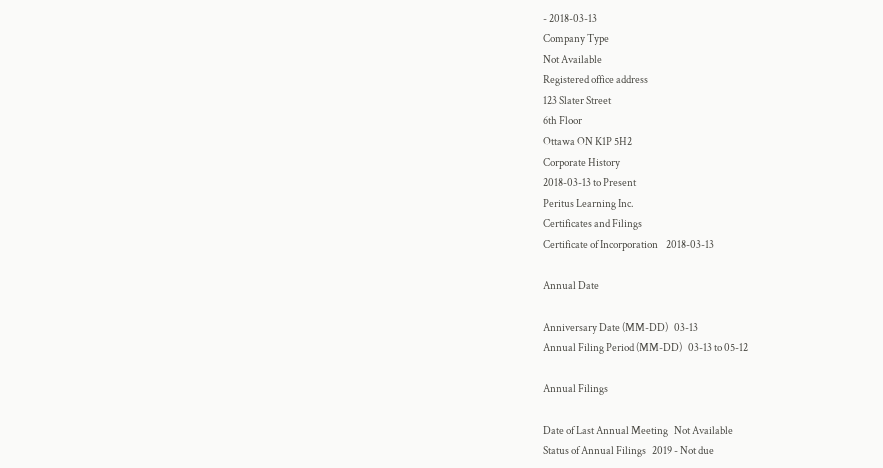- 2018-03-13
Company Type
Not Available
Registered office address
123 Slater Street
6th Floor
Ottawa ON K1P 5H2
Corporate History
2018-03-13 to Present
Peritus Learning Inc.
Certificates and Filings
Certificate of Incorporation    2018-03-13

Annual Date

Anniversary Date (MM-DD)   03-13
Annual Filing Period (MM-DD)   03-13 to 05-12

Annual Filings

Date of Last Annual Meeting   Not Available
Status of Annual Filings   2019 - Not due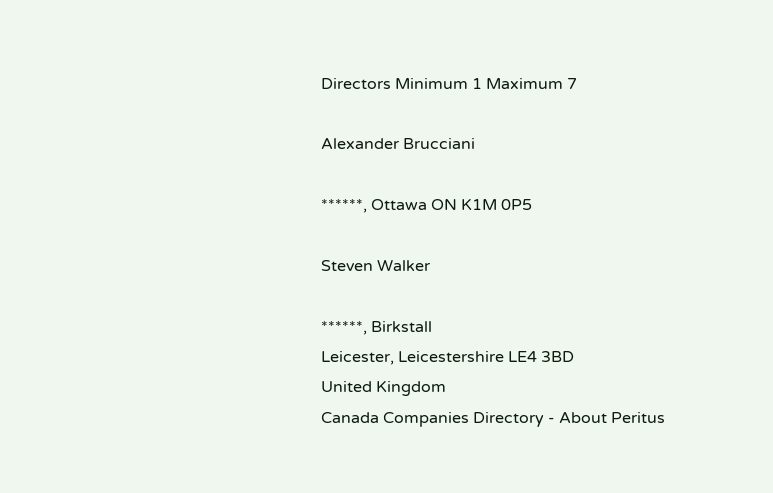Directors Minimum 1 Maximum 7

Alexander Brucciani

******, Ottawa ON K1M 0P5

Steven Walker

******, Birkstall
Leicester, Leicestershire LE4 3BD
United Kingdom
Canada Companies Directory - About Peritus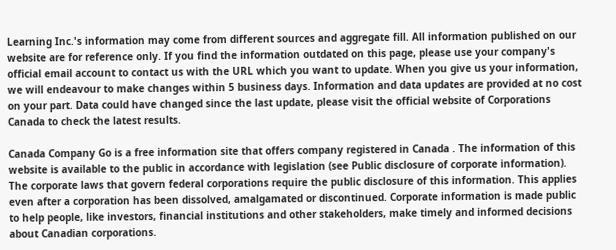Learning Inc.'s information may come from different sources and aggregate fill. All information published on our website are for reference only. If you find the information outdated on this page, please use your company's official email account to contact us with the URL which you want to update. When you give us your information, we will endeavour to make changes within 5 business days. Information and data updates are provided at no cost on your part. Data could have changed since the last update, please visit the official website of Corporations Canada to check the latest results.

Canada Company Go is a free information site that offers company registered in Canada . The information of this website is available to the public in accordance with legislation (see Public disclosure of corporate information). The corporate laws that govern federal corporations require the public disclosure of this information. This applies even after a corporation has been dissolved, amalgamated or discontinued. Corporate information is made public to help people, like investors, financial institutions and other stakeholders, make timely and informed decisions about Canadian corporations.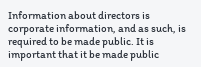Information about directors is corporate information, and as such, is required to be made public. It is important that it be made public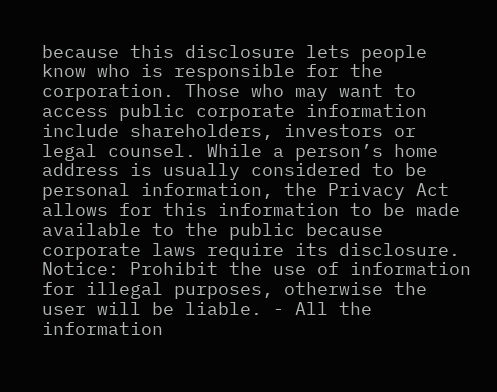because this disclosure lets people know who is responsible for the corporation. Those who may want to access public corporate information include shareholders, investors or legal counsel. While a person’s home address is usually considered to be personal information, the Privacy Act allows for this information to be made available to the public because corporate laws require its disclosure. Notice: Prohibit the use of information for illegal purposes, otherwise the user will be liable. - All the information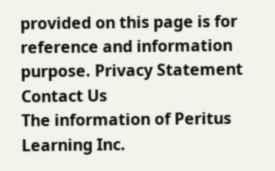provided on this page is for reference and information purpose. Privacy Statement  Contact Us
The information of Peritus Learning Inc.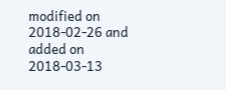modified on 2018-02-26 and added on 2018-03-13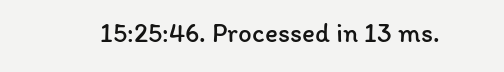15:25:46. Processed in 13 ms.